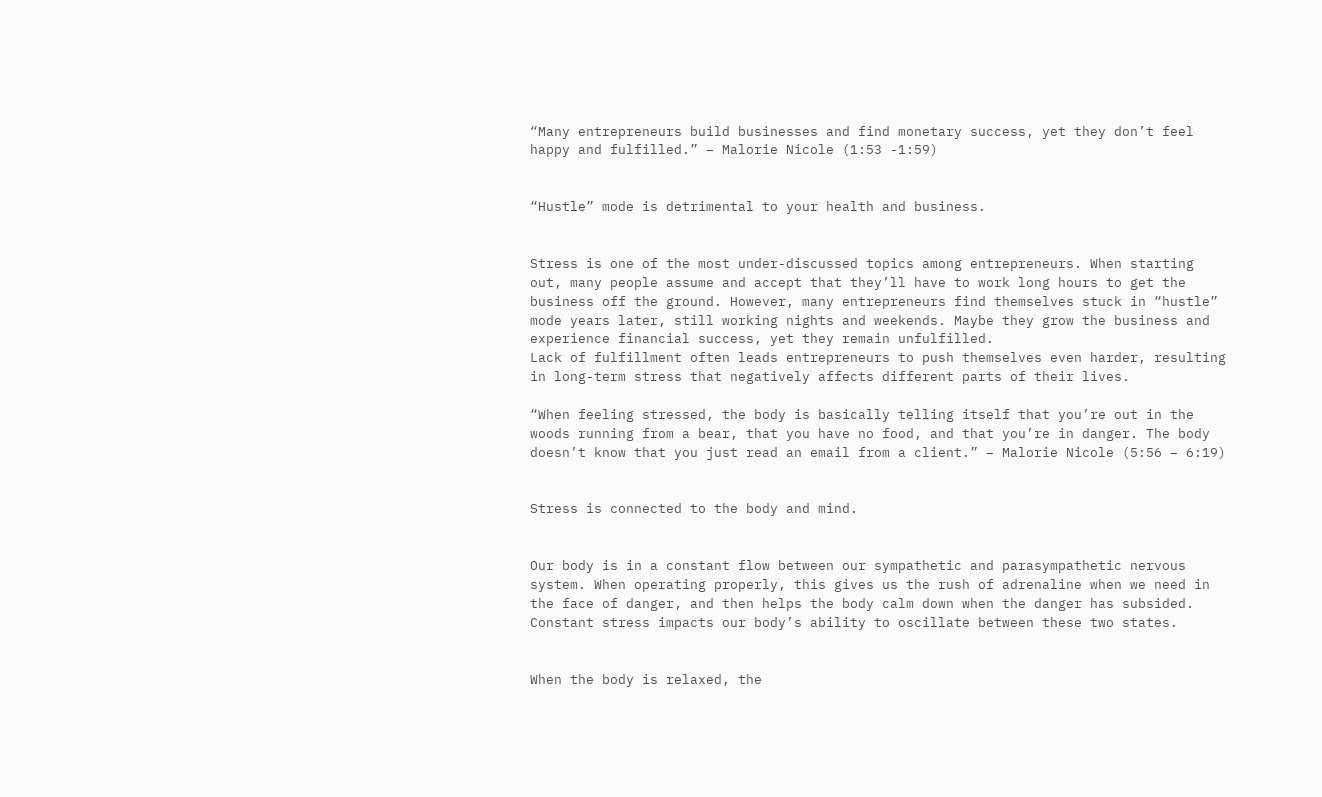“Many entrepreneurs build businesses and find monetary success, yet they don’t feel happy and fulfilled.” – Malorie Nicole (1:53 -1:59)


“Hustle” mode is detrimental to your health and business.


Stress is one of the most under-discussed topics among entrepreneurs. When starting out, many people assume and accept that they’ll have to work long hours to get the business off the ground. However, many entrepreneurs find themselves stuck in “hustle” mode years later, still working nights and weekends. Maybe they grow the business and experience financial success, yet they remain unfulfilled.
Lack of fulfillment often leads entrepreneurs to push themselves even harder, resulting in long-term stress that negatively affects different parts of their lives.

“When feeling stressed, the body is basically telling itself that you’re out in the woods running from a bear, that you have no food, and that you’re in danger. The body doesn’t know that you just read an email from a client.” – Malorie Nicole (5:56 – 6:19)


Stress is connected to the body and mind.


Our body is in a constant flow between our sympathetic and parasympathetic nervous system. When operating properly, this gives us the rush of adrenaline when we need in the face of danger, and then helps the body calm down when the danger has subsided. Constant stress impacts our body’s ability to oscillate between these two states.


When the body is relaxed, the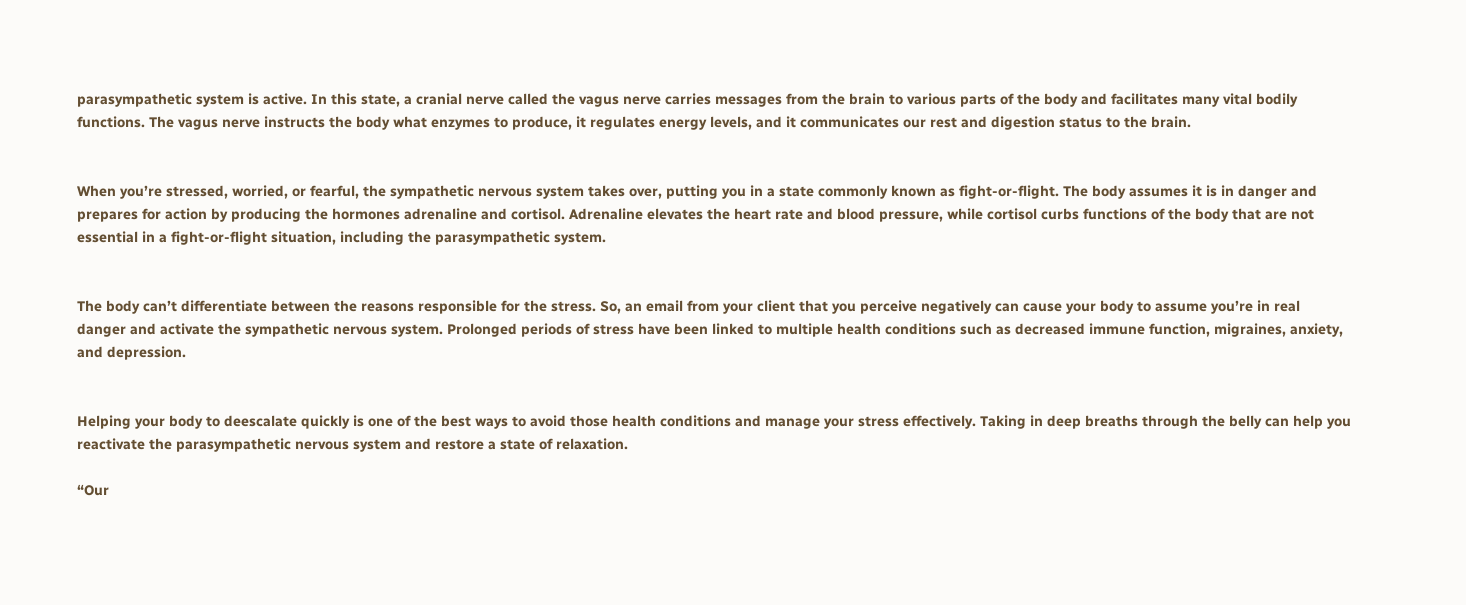parasympathetic system is active. In this state, a cranial nerve called the vagus nerve carries messages from the brain to various parts of the body and facilitates many vital bodily functions. The vagus nerve instructs the body what enzymes to produce, it regulates energy levels, and it communicates our rest and digestion status to the brain.


When you’re stressed, worried, or fearful, the sympathetic nervous system takes over, putting you in a state commonly known as fight-or-flight. The body assumes it is in danger and prepares for action by producing the hormones adrenaline and cortisol. Adrenaline elevates the heart rate and blood pressure, while cortisol curbs functions of the body that are not essential in a fight-or-flight situation, including the parasympathetic system.


The body can’t differentiate between the reasons responsible for the stress. So, an email from your client that you perceive negatively can cause your body to assume you’re in real danger and activate the sympathetic nervous system. Prolonged periods of stress have been linked to multiple health conditions such as decreased immune function, migraines, anxiety, and depression.


Helping your body to deescalate quickly is one of the best ways to avoid those health conditions and manage your stress effectively. Taking in deep breaths through the belly can help you reactivate the parasympathetic nervous system and restore a state of relaxation.

“Our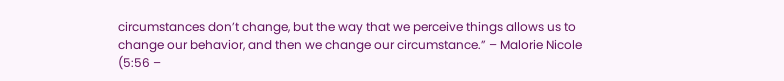circumstances don’t change, but the way that we perceive things allows us to change our behavior, and then we change our circumstance.” – Malorie Nicole (5:56 –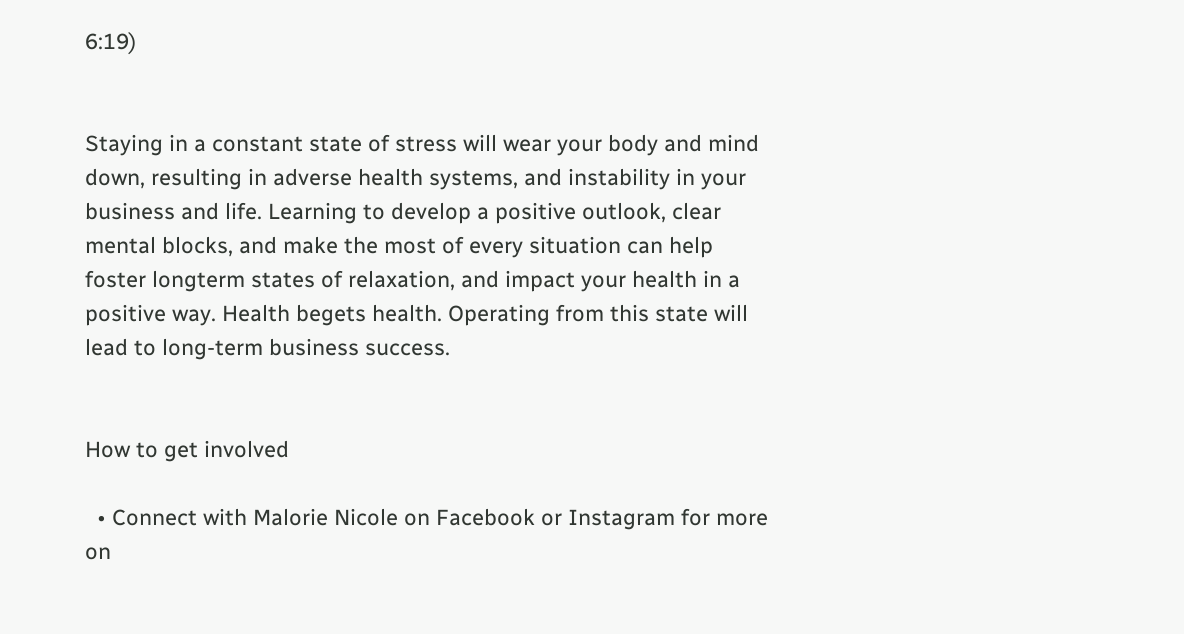6:19)


Staying in a constant state of stress will wear your body and mind down, resulting in adverse health systems, and instability in your business and life. Learning to develop a positive outlook, clear mental blocks, and make the most of every situation can help foster longterm states of relaxation, and impact your health in a positive way. Health begets health. Operating from this state will lead to long-term business success.


How to get involved

  • Connect with Malorie Nicole on Facebook or Instagram for more on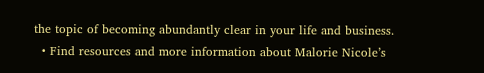the topic of becoming abundantly clear in your life and business.
  • Find resources and more information about Malorie Nicole’s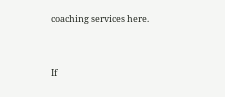coaching services here.


If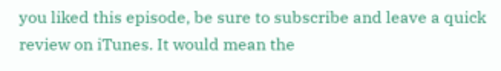you liked this episode, be sure to subscribe and leave a quick review on iTunes. It would mean the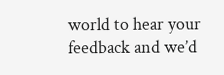world to hear your feedback and we’d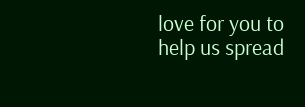love for you to help us spread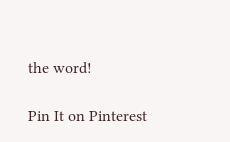the word!

Pin It on Pinterest